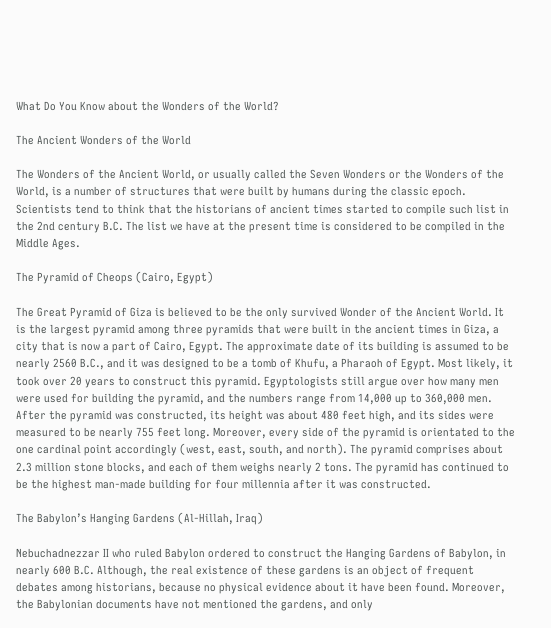What Do You Know about the Wonders of the World?

The Ancient Wonders of the World

The Wonders of the Ancient World, or usually called the Seven Wonders or the Wonders of the World, is a number of structures that were built by humans during the classic epoch. Scientists tend to think that the historians of ancient times started to compile such list in the 2nd century B.C. The list we have at the present time is considered to be compiled in the Middle Ages.

The Pyramid of Cheops (Cairo, Egypt)

The Great Pyramid of Giza is believed to be the only survived Wonder of the Ancient World. It is the largest pyramid among three pyramids that were built in the ancient times in Giza, a city that is now a part of Cairo, Egypt. The approximate date of its building is assumed to be nearly 2560 B.C., and it was designed to be a tomb of Khufu, a Pharaoh of Egypt. Most likely, it took over 20 years to construct this pyramid. Egyptologists still argue over how many men were used for building the pyramid, and the numbers range from 14,000 up to 360,000 men. After the pyramid was constructed, its height was about 480 feet high, and its sides were measured to be nearly 755 feet long. Moreover, every side of the pyramid is orientated to the one cardinal point accordingly (west, east, south, and north). The pyramid comprises about 2.3 million stone blocks, and each of them weighs nearly 2 tons. The pyramid has continued to be the highest man-made building for four millennia after it was constructed.

The Babylon’s Hanging Gardens (Al-Hillah, Iraq)

Nebuchadnezzar II who ruled Babylon ordered to construct the Hanging Gardens of Babylon, in nearly 600 B.C. Although, the real existence of these gardens is an object of frequent debates among historians, because no physical evidence about it have been found. Moreover, the Babylonian documents have not mentioned the gardens, and only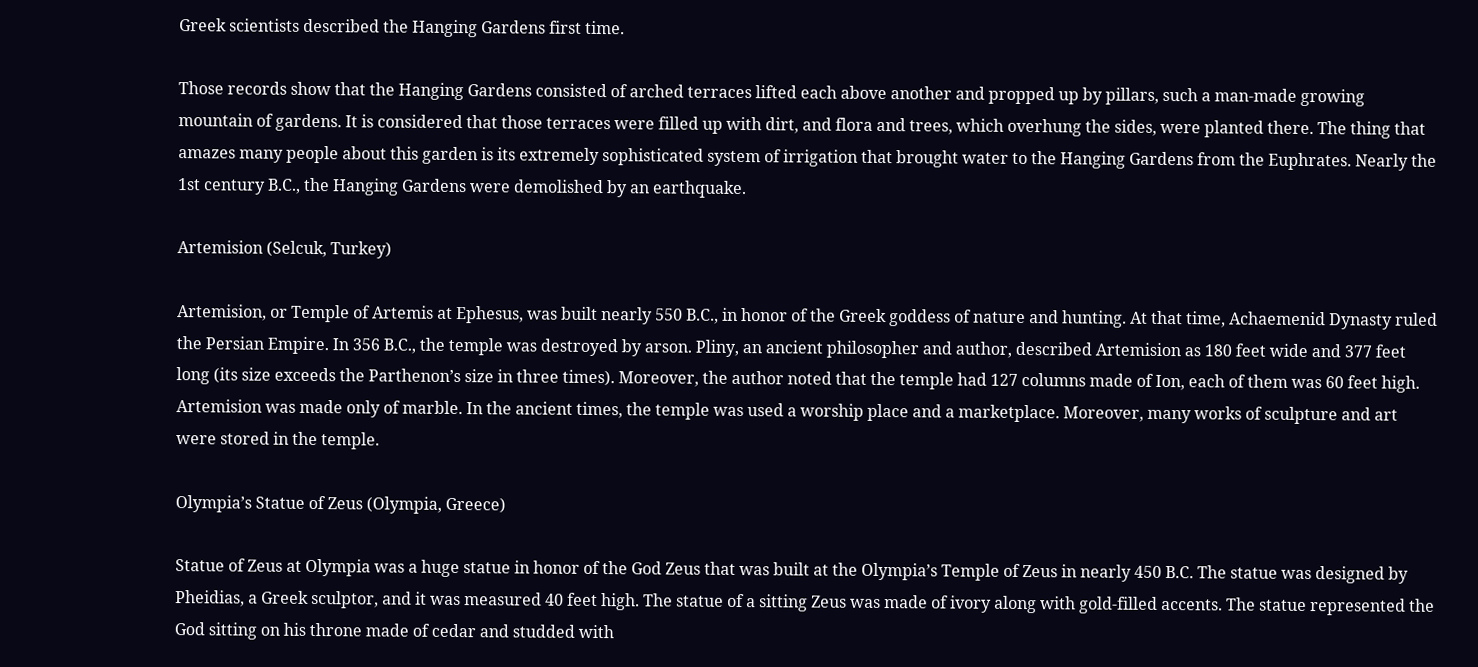Greek scientists described the Hanging Gardens first time.

Those records show that the Hanging Gardens consisted of arched terraces lifted each above another and propped up by pillars, such a man-made growing mountain of gardens. It is considered that those terraces were filled up with dirt, and flora and trees, which overhung the sides, were planted there. The thing that amazes many people about this garden is its extremely sophisticated system of irrigation that brought water to the Hanging Gardens from the Euphrates. Nearly the 1st century B.C., the Hanging Gardens were demolished by an earthquake.

Artemision (Selcuk, Turkey)

Artemision, or Temple of Artemis at Ephesus, was built nearly 550 B.C., in honor of the Greek goddess of nature and hunting. At that time, Achaemenid Dynasty ruled the Persian Empire. In 356 B.C., the temple was destroyed by arson. Pliny, an ancient philosopher and author, described Artemision as 180 feet wide and 377 feet long (its size exceeds the Parthenon’s size in three times). Moreover, the author noted that the temple had 127 columns made of Ion, each of them was 60 feet high. Artemision was made only of marble. In the ancient times, the temple was used a worship place and a marketplace. Moreover, many works of sculpture and art were stored in the temple.

Olympia’s Statue of Zeus (Olympia, Greece)

Statue of Zeus at Olympia was a huge statue in honor of the God Zeus that was built at the Olympia’s Temple of Zeus in nearly 450 B.C. The statue was designed by Pheidias, a Greek sculptor, and it was measured 40 feet high. The statue of a sitting Zeus was made of ivory along with gold-filled accents. The statue represented the God sitting on his throne made of cedar and studded with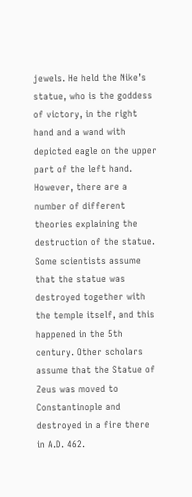jewels. He held the Nike’s statue, who is the goddess of victory, in the right hand and a wand with depicted eagle on the upper part of the left hand. However, there are a number of different theories explaining the destruction of the statue. Some scientists assume that the statue was destroyed together with the temple itself, and this happened in the 5th century. Other scholars assume that the Statue of Zeus was moved to Constantinople and destroyed in a fire there in A.D. 462.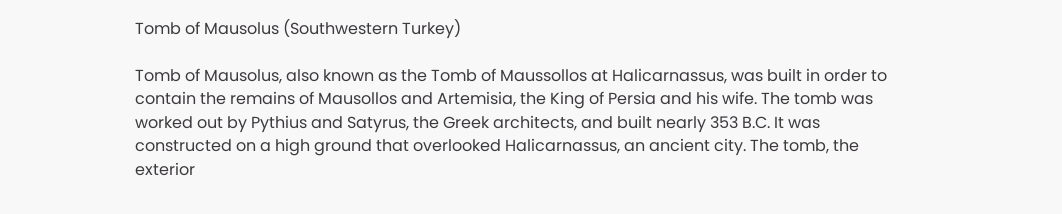Tomb of Mausolus (Southwestern Turkey)

Tomb of Mausolus, also known as the Tomb of Maussollos at Halicarnassus, was built in order to contain the remains of Mausollos and Artemisia, the King of Persia and his wife. The tomb was worked out by Pythius and Satyrus, the Greek architects, and built nearly 353 B.C. It was constructed on a high ground that overlooked Halicarnassus, an ancient city. The tomb, the exterior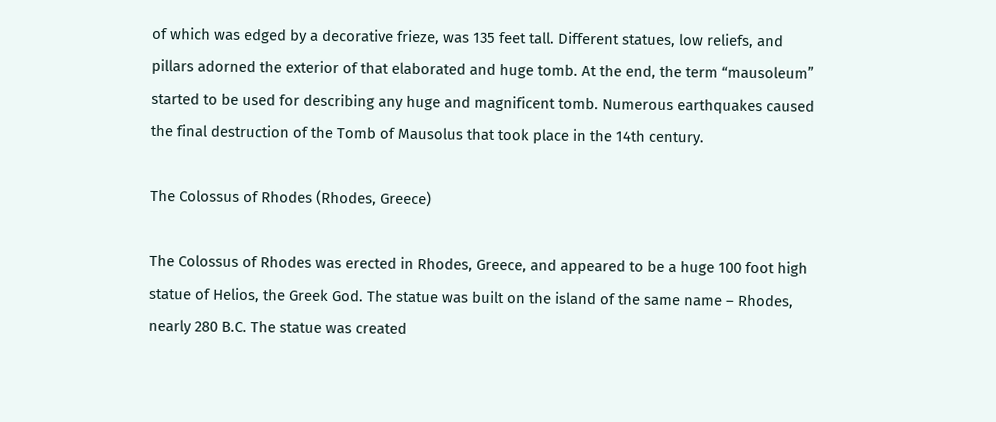of which was edged by a decorative frieze, was 135 feet tall. Different statues, low reliefs, and pillars adorned the exterior of that elaborated and huge tomb. At the end, the term “mausoleum” started to be used for describing any huge and magnificent tomb. Numerous earthquakes caused the final destruction of the Tomb of Mausolus that took place in the 14th century.

The Colossus of Rhodes (Rhodes, Greece)

The Colossus of Rhodes was erected in Rhodes, Greece, and appeared to be a huge 100 foot high statue of Helios, the Greek God. The statue was built on the island of the same name – Rhodes, nearly 280 B.C. The statue was created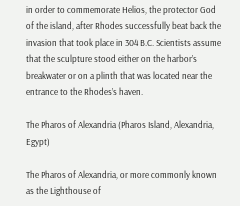in order to commemorate Helios, the protector God of the island, after Rhodes successfully beat back the invasion that took place in 304 B.C. Scientists assume that the sculpture stood either on the harbor’s breakwater or on a plinth that was located near the entrance to the Rhodes’s haven.

The Pharos of Alexandria (Pharos Island, Alexandria, Egypt)

The Pharos of Alexandria, or more commonly known as the Lighthouse of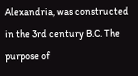Alexandria, was constructed in the 3rd century B.C. The purpose of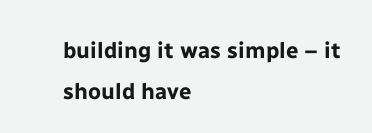building it was simple – it should have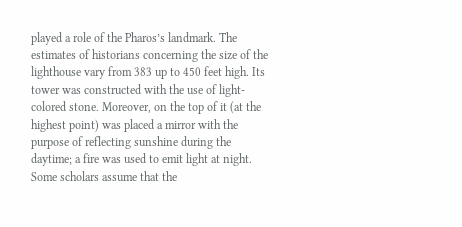played a role of the Pharos’s landmark. The estimates of historians concerning the size of the lighthouse vary from 383 up to 450 feet high. Its tower was constructed with the use of light-colored stone. Moreover, on the top of it (at the highest point) was placed a mirror with the purpose of reflecting sunshine during the daytime; a fire was used to emit light at night. Some scholars assume that the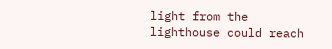light from the lighthouse could reach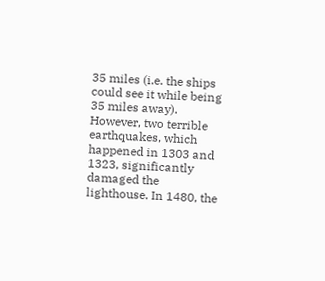35 miles (i.e. the ships could see it while being 35 miles away). However, two terrible earthquakes, which happened in 1303 and 1323, significantly damaged the lighthouse. In 1480, the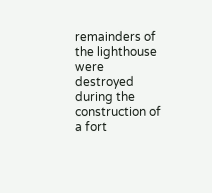remainders of the lighthouse were destroyed during the construction of a fort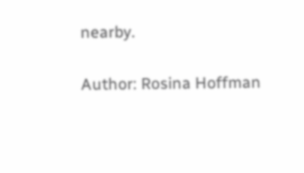nearby.

Author: Rosina Hoffman